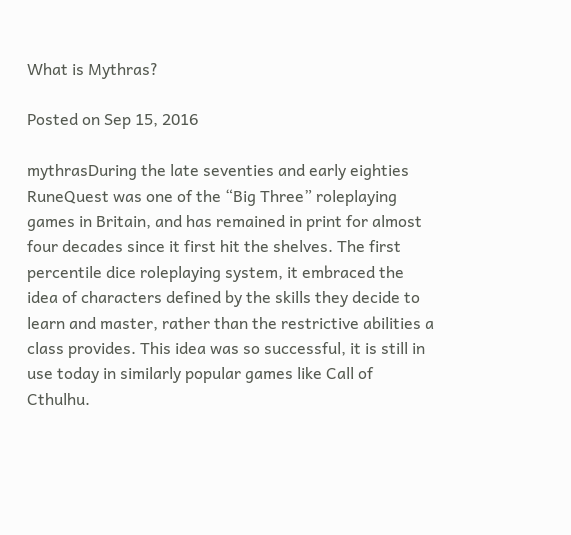What is Mythras?

Posted on Sep 15, 2016

mythrasDuring the late seventies and early eighties RuneQuest was one of the “Big Three” roleplaying games in Britain, and has remained in print for almost four decades since it first hit the shelves. The first percentile dice roleplaying system, it embraced the idea of characters defined by the skills they decide to learn and master, rather than the restrictive abilities a class provides. This idea was so successful, it is still in use today in similarly popular games like Call of Cthulhu.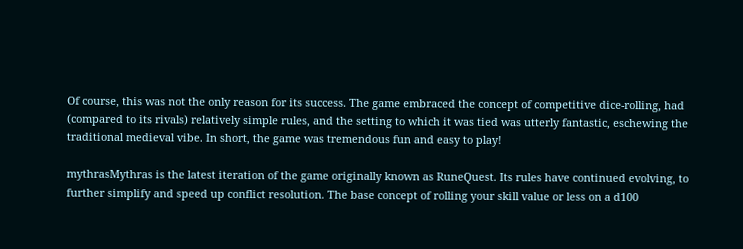Of course, this was not the only reason for its success. The game embraced the concept of competitive dice-rolling, had (compared to its rivals) relatively simple rules, and the setting to which it was tied was utterly fantastic, eschewing the traditional medieval vibe. In short, the game was tremendous fun and easy to play!

mythrasMythras is the latest iteration of the game originally known as RuneQuest. Its rules have continued evolving, to further simplify and speed up conflict resolution. The base concept of rolling your skill value or less on a d100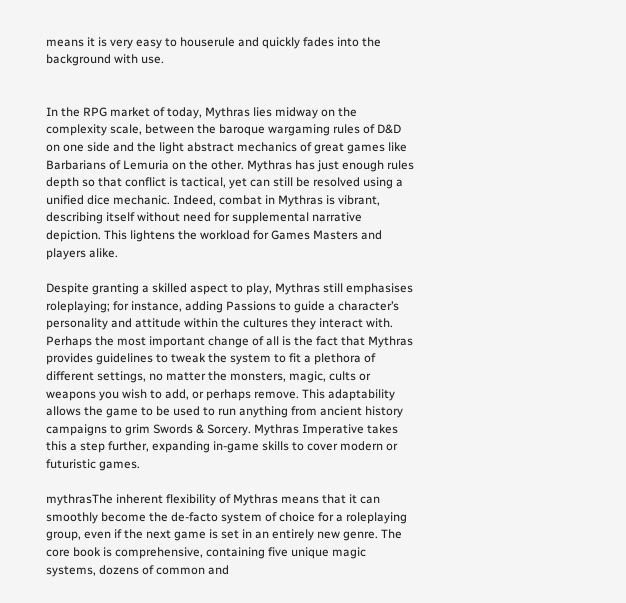means it is very easy to houserule and quickly fades into the background with use.


In the RPG market of today, Mythras lies midway on the complexity scale, between the baroque wargaming rules of D&D on one side and the light abstract mechanics of great games like Barbarians of Lemuria on the other. Mythras has just enough rules depth so that conflict is tactical, yet can still be resolved using a unified dice mechanic. Indeed, combat in Mythras is vibrant, describing itself without need for supplemental narrative depiction. This lightens the workload for Games Masters and players alike.

Despite granting a skilled aspect to play, Mythras still emphasises roleplaying; for instance, adding Passions to guide a character’s personality and attitude within the cultures they interact with. Perhaps the most important change of all is the fact that Mythras provides guidelines to tweak the system to fit a plethora of different settings, no matter the monsters, magic, cults or weapons you wish to add, or perhaps remove. This adaptability allows the game to be used to run anything from ancient history campaigns to grim Swords & Sorcery. Mythras Imperative takes this a step further, expanding in-game skills to cover modern or futuristic games.

mythrasThe inherent flexibility of Mythras means that it can smoothly become the de-facto system of choice for a roleplaying group, even if the next game is set in an entirely new genre. The core book is comprehensive, containing five unique magic systems, dozens of common and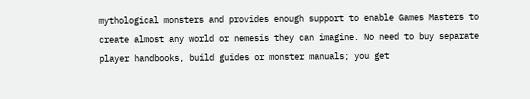mythological monsters and provides enough support to enable Games Masters to create almost any world or nemesis they can imagine. No need to buy separate player handbooks, build guides or monster manuals; you get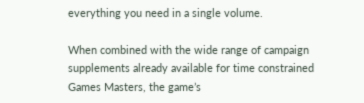everything you need in a single volume.

When combined with the wide range of campaign supplements already available for time constrained Games Masters, the game’s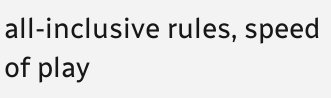all-inclusive rules, speed of play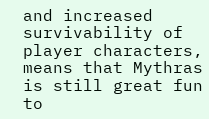and increased survivability of player characters, means that Mythras is still great fun to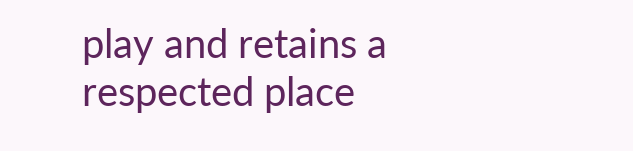play and retains a respected place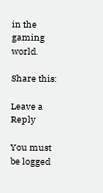in the gaming world.

Share this:

Leave a Reply

You must be logged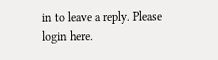in to leave a reply. Please login here.